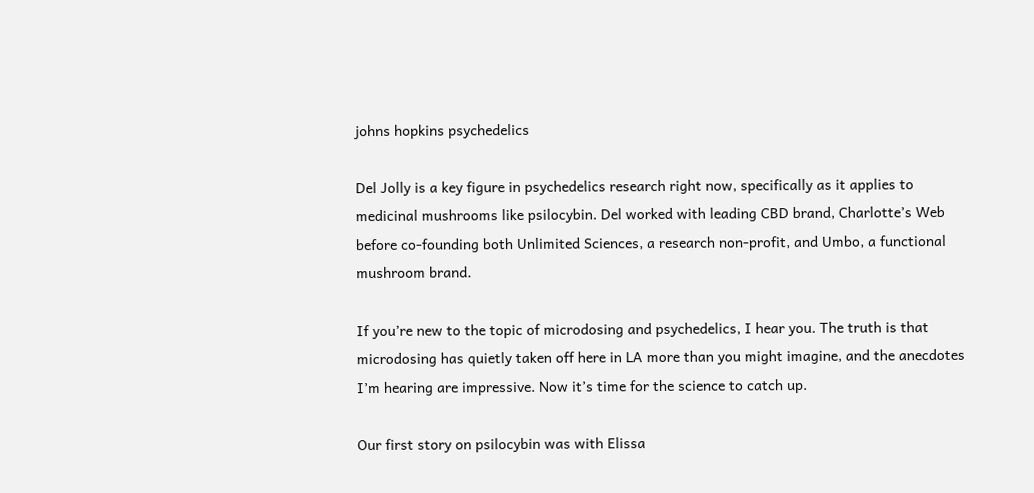johns hopkins psychedelics

Del Jolly is a key figure in psychedelics research right now, specifically as it applies to medicinal mushrooms like psilocybin. Del worked with leading CBD brand, Charlotte’s Web before co-founding both Unlimited Sciences, a research non-profit, and Umbo, a functional mushroom brand.

If you’re new to the topic of microdosing and psychedelics, I hear you. The truth is that microdosing has quietly taken off here in LA more than you might imagine, and the anecdotes I’m hearing are impressive. Now it’s time for the science to catch up.

Our first story on psilocybin was with Elissa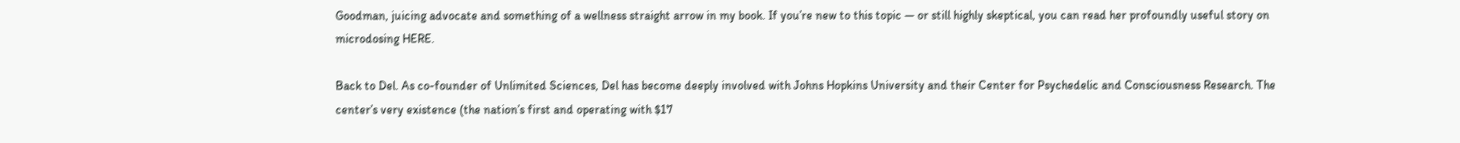Goodman, juicing advocate and something of a wellness straight arrow in my book. If you’re new to this topic — or still highly skeptical, you can read her profoundly useful story on microdosing HERE.

Back to Del. As co-founder of Unlimited Sciences, Del has become deeply involved with Johns Hopkins University and their Center for Psychedelic and Consciousness Research. The center’s very existence (the nation’s first and operating with $17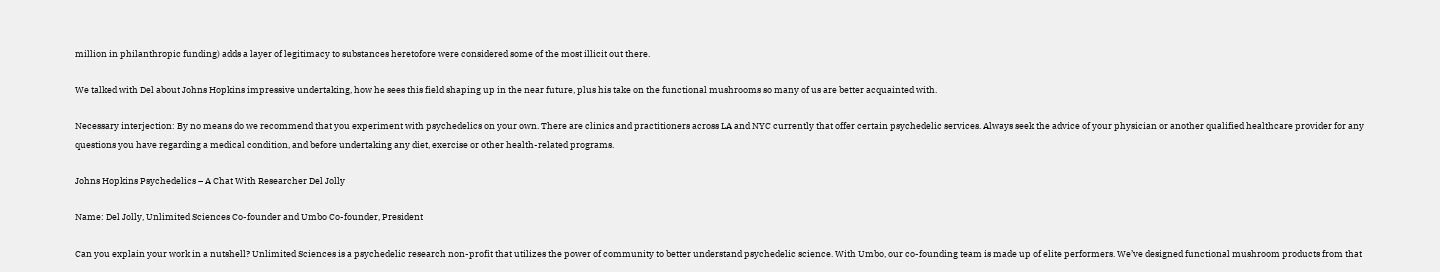million in philanthropic funding) adds a layer of legitimacy to substances heretofore were considered some of the most illicit out there.

We talked with Del about Johns Hopkins impressive undertaking, how he sees this field shaping up in the near future, plus his take on the functional mushrooms so many of us are better acquainted with.

Necessary interjection: By no means do we recommend that you experiment with psychedelics on your own. There are clinics and practitioners across LA and NYC currently that offer certain psychedelic services. Always seek the advice of your physician or another qualified healthcare provider for any questions you have regarding a medical condition, and before undertaking any diet, exercise or other health-related programs.

Johns Hopkins Psychedelics – A Chat With Researcher Del Jolly

Name: Del Jolly, Unlimited Sciences Co-founder and Umbo Co-founder, President

Can you explain your work in a nutshell? Unlimited Sciences is a psychedelic research non-profit that utilizes the power of community to better understand psychedelic science. With Umbo, our co-founding team is made up of elite performers. We’ve designed functional mushroom products from that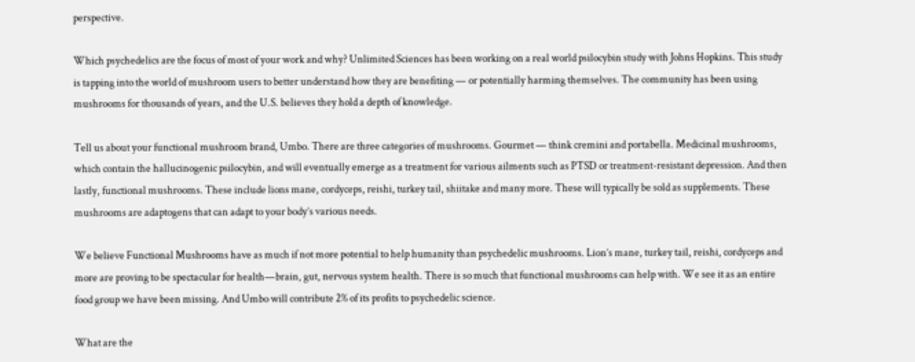perspective.

Which psychedelics are the focus of most of your work and why? Unlimited Sciences has been working on a real world psilocybin study with Johns Hopkins. This study is tapping into the world of mushroom users to better understand how they are benefiting — or potentially harming themselves. The community has been using mushrooms for thousands of years, and the U.S. believes they hold a depth of knowledge.

Tell us about your functional mushroom brand, Umbo. There are three categories of mushrooms. Gourmet — think cremini and portabella. Medicinal mushrooms, which contain the hallucinogenic psilocybin, and will eventually emerge as a treatment for various ailments such as PTSD or treatment-resistant depression. And then lastly, functional mushrooms. These include lions mane, cordyceps, reishi, turkey tail, shiitake and many more. These will typically be sold as supplements. These mushrooms are adaptogens that can adapt to your body’s various needs.

We believe Functional Mushrooms have as much if not more potential to help humanity than psychedelic mushrooms. Lion’s mane, turkey tail, reishi, cordyceps and more are proving to be spectacular for health—brain, gut, nervous system health. There is so much that functional mushrooms can help with. We see it as an entire food group we have been missing. And Umbo will contribute 2% of its profits to psychedelic science.

What are the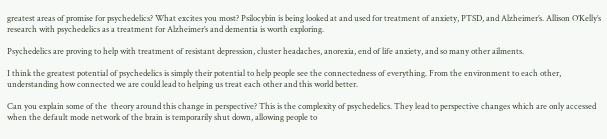greatest areas of promise for psychedelics? What excites you most? Psilocybin is being looked at and used for treatment of anxiety, PTSD, and Alzheimer’s. Allison O’Kelly’s research with psychedelics as a treatment for Alzheimer’s and dementia is worth exploring.

Psychedelics are proving to help with treatment of resistant depression, cluster headaches, anorexia, end of life anxiety, and so many other ailments.

I think the greatest potential of psychedelics is simply their potential to help people see the connectedness of everything. From the environment to each other, understanding how connected we are could lead to helping us treat each other and this world better.

Can you explain some of the  theory around this change in perspective? This is the complexity of psychedelics. They lead to perspective changes which are only accessed when the default mode network of the brain is temporarily shut down, allowing people to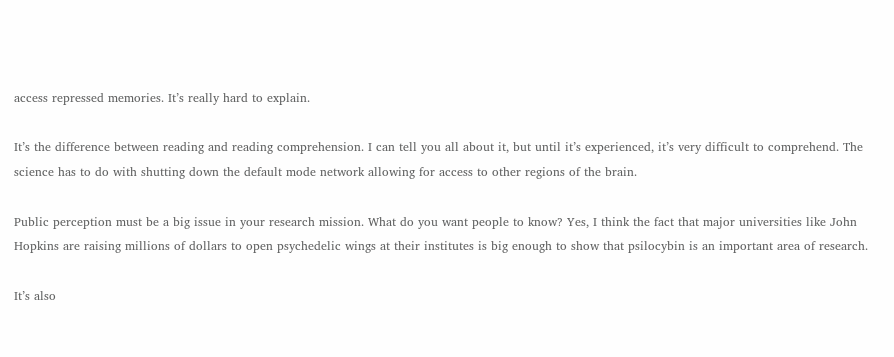access repressed memories. It’s really hard to explain.

It’s the difference between reading and reading comprehension. I can tell you all about it, but until it’s experienced, it’s very difficult to comprehend. The science has to do with shutting down the default mode network allowing for access to other regions of the brain.

Public perception must be a big issue in your research mission. What do you want people to know? Yes, I think the fact that major universities like John Hopkins are raising millions of dollars to open psychedelic wings at their institutes is big enough to show that psilocybin is an important area of research.

It’s also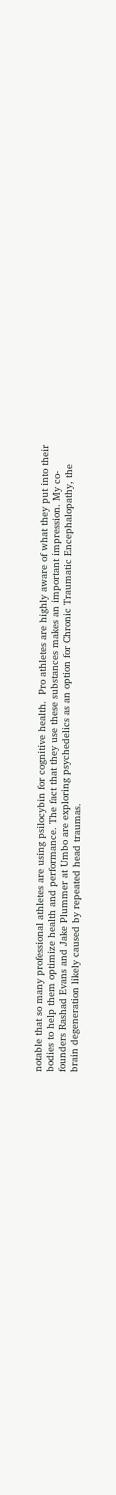notable that so many professional athletes are using psilocybin for cognitive health.  Pro athletes are highly aware of what they put into their bodies to help them optimize health and performance. The fact that they use these substances makes an important impression. My co-founders Rashad Evans and Jake Plummer at Umbo are exploring psychedelics as an option for Chronic Traumatic Encephalopathy, the brain degeneration likely caused by repeated head traumas.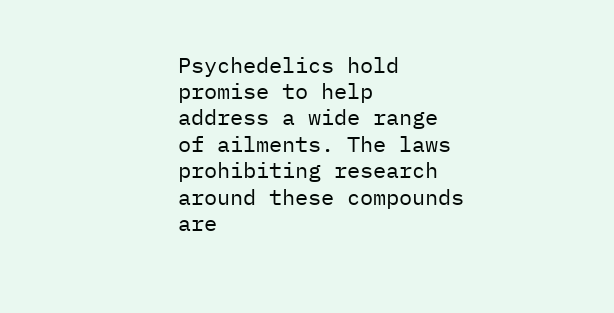Psychedelics hold promise to help address a wide range of ailments. The laws prohibiting research around these compounds are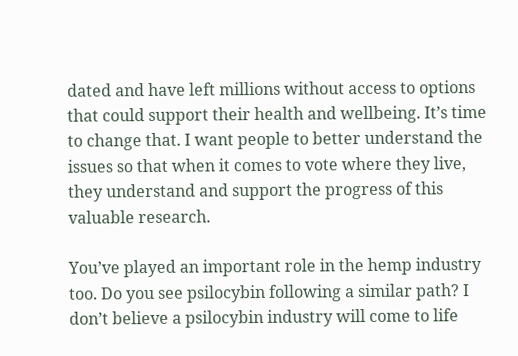dated and have left millions without access to options that could support their health and wellbeing. It’s time to change that. I want people to better understand the issues so that when it comes to vote where they live, they understand and support the progress of this valuable research.

You’ve played an important role in the hemp industry too. Do you see psilocybin following a similar path? I don’t believe a psilocybin industry will come to life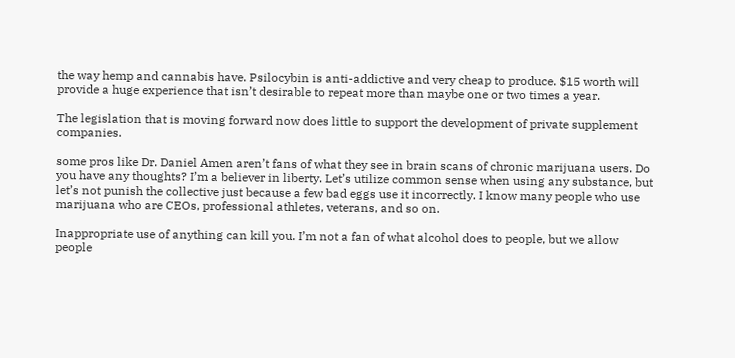the way hemp and cannabis have. Psilocybin is anti-addictive and very cheap to produce. $15 worth will provide a huge experience that isn’t desirable to repeat more than maybe one or two times a year.

The legislation that is moving forward now does little to support the development of private supplement companies.

some pros like Dr. Daniel Amen aren’t fans of what they see in brain scans of chronic marijuana users. Do you have any thoughts? I’m a believer in liberty. Let’s utilize common sense when using any substance, but let’s not punish the collective just because a few bad eggs use it incorrectly. I know many people who use marijuana who are CEOs, professional athletes, veterans, and so on.

Inappropriate use of anything can kill you. I’m not a fan of what alcohol does to people, but we allow people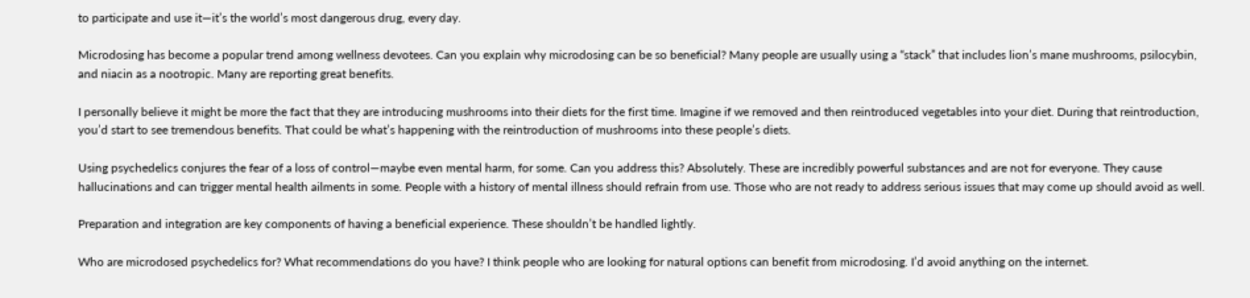to participate and use it—it’s the world’s most dangerous drug, every day.

Microdosing has become a popular trend among wellness devotees. Can you explain why microdosing can be so beneficial? Many people are usually using a “stack” that includes lion’s mane mushrooms, psilocybin, and niacin as a nootropic. Many are reporting great benefits.

I personally believe it might be more the fact that they are introducing mushrooms into their diets for the first time. Imagine if we removed and then reintroduced vegetables into your diet. During that reintroduction, you’d start to see tremendous benefits. That could be what’s happening with the reintroduction of mushrooms into these people’s diets.

Using psychedelics conjures the fear of a loss of control—maybe even mental harm, for some. Can you address this? Absolutely. These are incredibly powerful substances and are not for everyone. They cause hallucinations and can trigger mental health ailments in some. People with a history of mental illness should refrain from use. Those who are not ready to address serious issues that may come up should avoid as well.

Preparation and integration are key components of having a beneficial experience. These shouldn’t be handled lightly.

Who are microdosed psychedelics for? What recommendations do you have? I think people who are looking for natural options can benefit from microdosing. I’d avoid anything on the internet.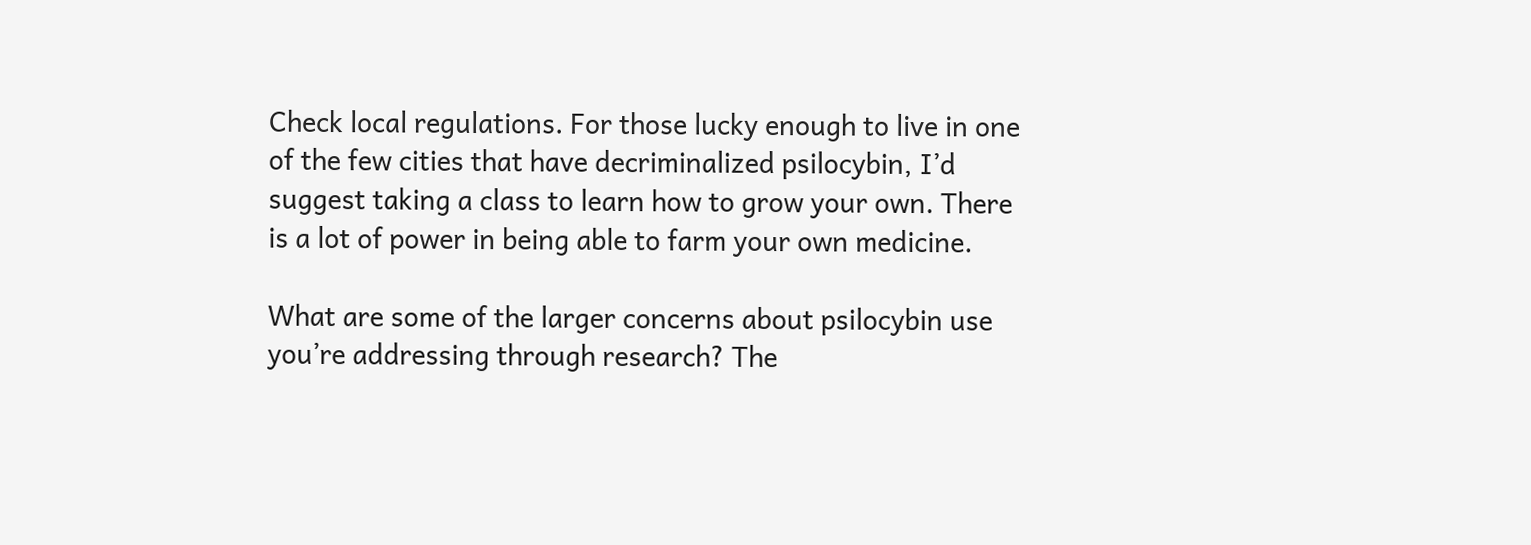Check local regulations. For those lucky enough to live in one of the few cities that have decriminalized psilocybin, I’d suggest taking a class to learn how to grow your own. There is a lot of power in being able to farm your own medicine.

What are some of the larger concerns about psilocybin use you’re addressing through research? The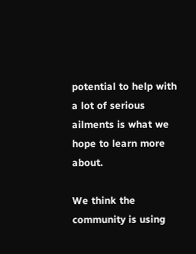potential to help with a lot of serious ailments is what we hope to learn more about.

We think the community is using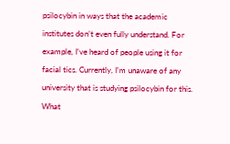psilocybin in ways that the academic institutes don’t even fully understand. For example, I’ve heard of people using it for facial tics. Currently, I’m unaware of any university that is studying psilocybin for this. What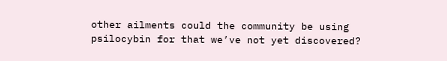other ailments could the community be using psilocybin for that we’ve not yet discovered?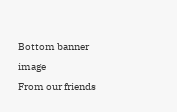Bottom banner image
From our friends